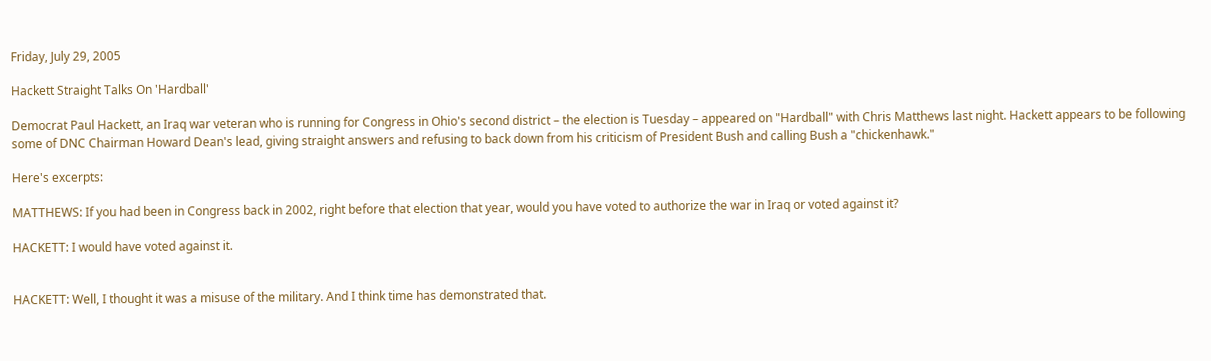Friday, July 29, 2005

Hackett Straight Talks On 'Hardball'

Democrat Paul Hackett, an Iraq war veteran who is running for Congress in Ohio's second district – the election is Tuesday – appeared on "Hardball" with Chris Matthews last night. Hackett appears to be following some of DNC Chairman Howard Dean's lead, giving straight answers and refusing to back down from his criticism of President Bush and calling Bush a "chickenhawk."

Here's excerpts:

MATTHEWS: If you had been in Congress back in 2002, right before that election that year, would you have voted to authorize the war in Iraq or voted against it?

HACKETT: I would have voted against it.


HACKETT: Well, I thought it was a misuse of the military. And I think time has demonstrated that.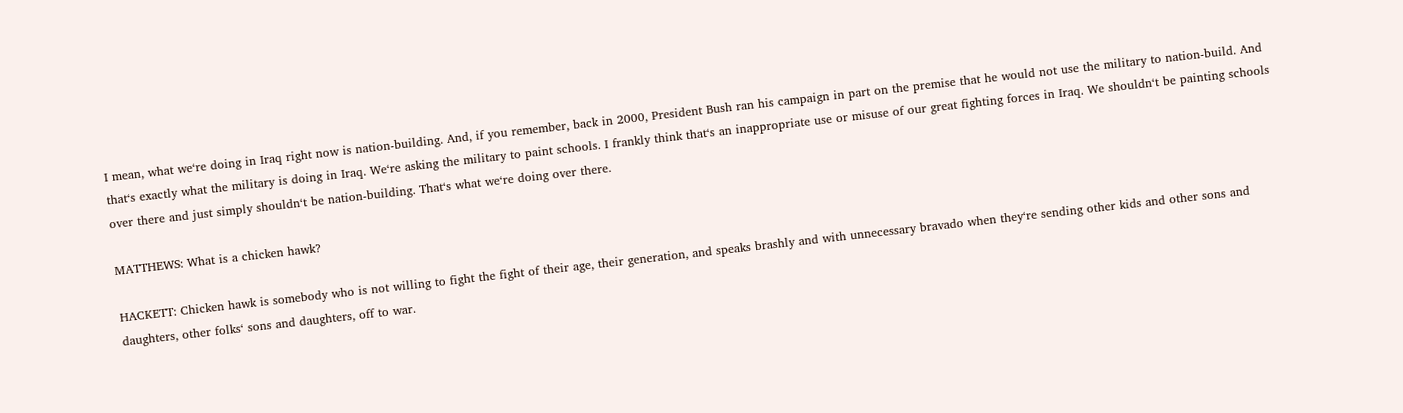I mean, what we‘re doing in Iraq right now is nation-building. And, if you remember, back in 2000, President Bush ran his campaign in part on the premise that he would not use the military to nation-build. And that‘s exactly what the military is doing in Iraq. We‘re asking the military to paint schools. I frankly think that‘s an inappropriate use or misuse of our great fighting forces in Iraq. We shouldn‘t be painting schools over there and just simply shouldn‘t be nation-building. That‘s what we‘re doing over there.

MATTHEWS: What is a chicken hawk?

HACKETT: Chicken hawk is somebody who is not willing to fight the fight of their age, their generation, and speaks brashly and with unnecessary bravado when they‘re sending other kids and other sons and daughters, other folks‘ sons and daughters, off to war.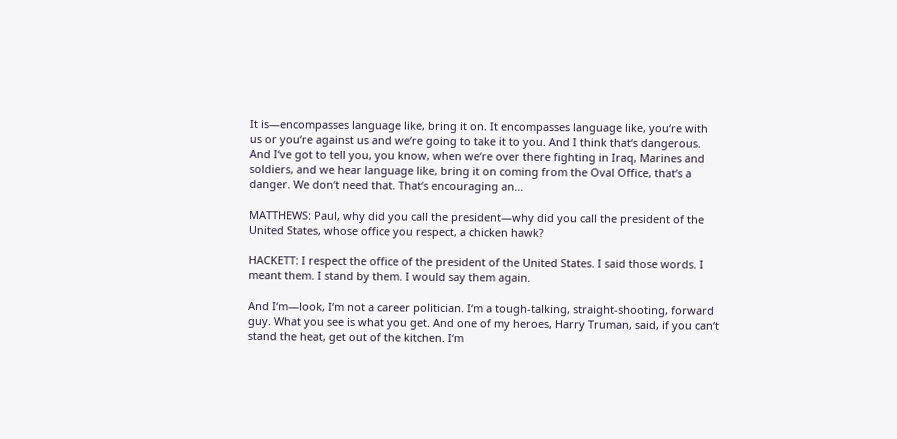It is—encompasses language like, bring it on. It encompasses language like, you‘re with us or you‘re against us and we‘re going to take it to you. And I think that‘s dangerous. And I‘ve got to tell you, you know, when we‘re over there fighting in Iraq, Marines and soldiers, and we hear language like, bring it on coming from the Oval Office, that‘s a danger. We don‘t need that. That‘s encouraging an...

MATTHEWS: Paul, why did you call the president—why did you call the president of the United States, whose office you respect, a chicken hawk?

HACKETT: I respect the office of the president of the United States. I said those words. I meant them. I stand by them. I would say them again.

And I‘m—look, I‘m not a career politician. I‘m a tough-talking, straight-shooting, forward guy. What you see is what you get. And one of my heroes, Harry Truman, said, if you can‘t stand the heat, get out of the kitchen. I‘m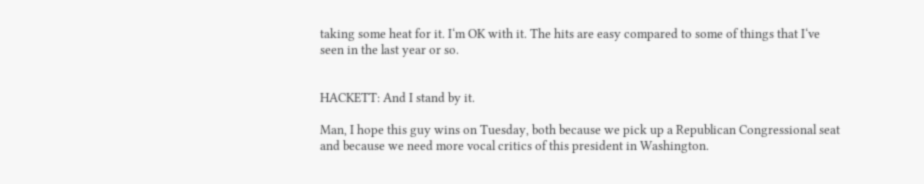taking some heat for it. I‘m OK with it. The hits are easy compared to some of things that I‘ve seen in the last year or so.


HACKETT: And I stand by it.

Man, I hope this guy wins on Tuesday, both because we pick up a Republican Congressional seat and because we need more vocal critics of this president in Washington.